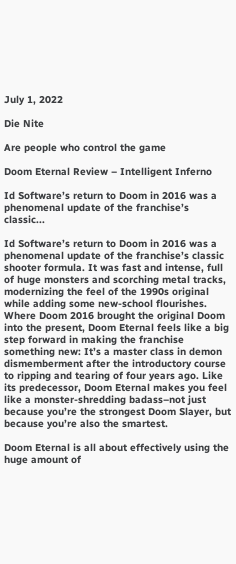July 1, 2022

Die Nite

Are people who control the game

Doom Eternal Review – Intelligent Inferno

Id Software’s return to Doom in 2016 was a phenomenal update of the franchise’s classic...

Id Software’s return to Doom in 2016 was a phenomenal update of the franchise’s classic shooter formula. It was fast and intense, full of huge monsters and scorching metal tracks, modernizing the feel of the 1990s original while adding some new-school flourishes. Where Doom 2016 brought the original Doom into the present, Doom Eternal feels like a big step forward in making the franchise something new: It’s a master class in demon dismemberment after the introductory course to ripping and tearing of four years ago. Like its predecessor, Doom Eternal makes you feel like a monster-shredding badass–not just because you’re the strongest Doom Slayer, but because you’re also the smartest.

Doom Eternal is all about effectively using the huge amount of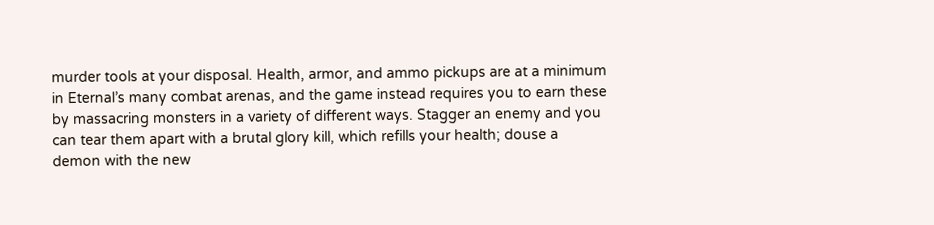murder tools at your disposal. Health, armor, and ammo pickups are at a minimum in Eternal’s many combat arenas, and the game instead requires you to earn these by massacring monsters in a variety of different ways. Stagger an enemy and you can tear them apart with a brutal glory kill, which refills your health; douse a demon with the new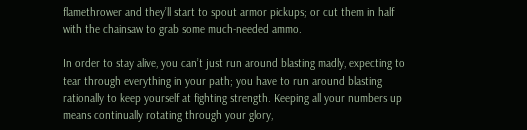flamethrower and they’ll start to spout armor pickups; or cut them in half with the chainsaw to grab some much-needed ammo.

In order to stay alive, you can’t just run around blasting madly, expecting to tear through everything in your path; you have to run around blasting rationally to keep yourself at fighting strength. Keeping all your numbers up means continually rotating through your glory,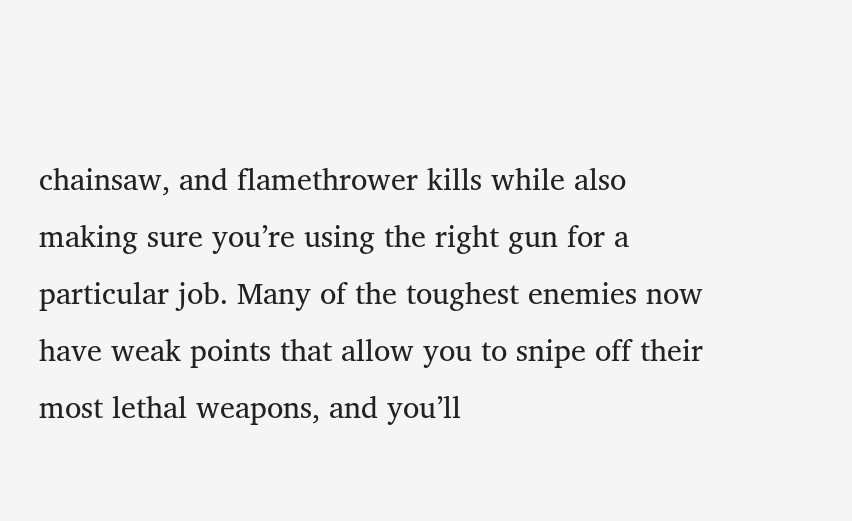chainsaw, and flamethrower kills while also making sure you’re using the right gun for a particular job. Many of the toughest enemies now have weak points that allow you to snipe off their most lethal weapons, and you’ll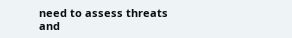need to assess threats and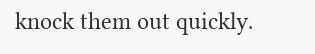knock them out quickly.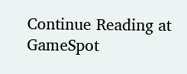Continue Reading at GameSpot